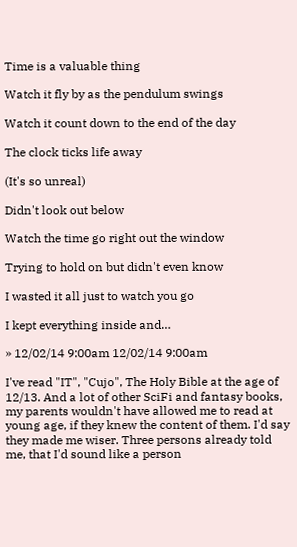Time is a valuable thing

Watch it fly by as the pendulum swings

Watch it count down to the end of the day

The clock ticks life away

(It's so unreal)

Didn't look out below

Watch the time go right out the window

Trying to hold on but didn't even know

I wasted it all just to watch you go

I kept everything inside and…

» 12/02/14 9:00am 12/02/14 9:00am

I've read "IT", "Cujo", The Holy Bible at the age of 12/13. And a lot of other SciFi and fantasy books, my parents wouldn't have allowed me to read at young age, if they knew the content of them. I'd say they made me wiser. Three persons already told me, that I'd sound like a person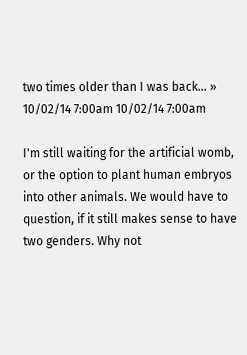two times older than I was back… » 10/02/14 7:00am 10/02/14 7:00am

I'm still waiting for the artificial womb, or the option to plant human embryos into other animals. We would have to question, if it still makes sense to have two genders. Why not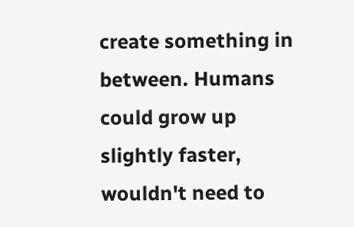create something in between. Humans could grow up slightly faster, wouldn't need to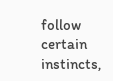follow certain instincts,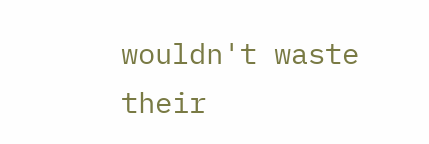wouldn't waste their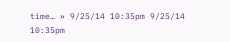time… » 9/25/14 10:35pm 9/25/14 10:35pm